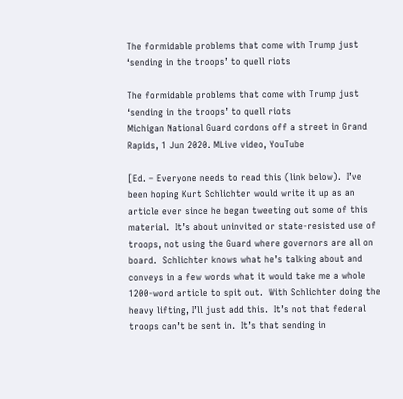The formidable problems that come with Trump just ‘sending in the troops’ to quell riots

The formidable problems that come with Trump just ‘sending in the troops’ to quell riots
Michigan National Guard cordons off a street in Grand Rapids, 1 Jun 2020. MLive video, YouTube

[Ed. – Everyone needs to read this (link below).  I’ve been hoping Kurt Schlichter would write it up as an article ever since he began tweeting out some of this material.  It’s about uninvited or state-resisted use of troops, not using the Guard where governors are all on board.  Schlichter knows what he’s talking about and conveys in a few words what it would take me a whole 1200-word article to spit out.  With Schlichter doing the heavy lifting, I’ll just add this.  It’s not that federal troops can’t be sent in.  It’s that sending in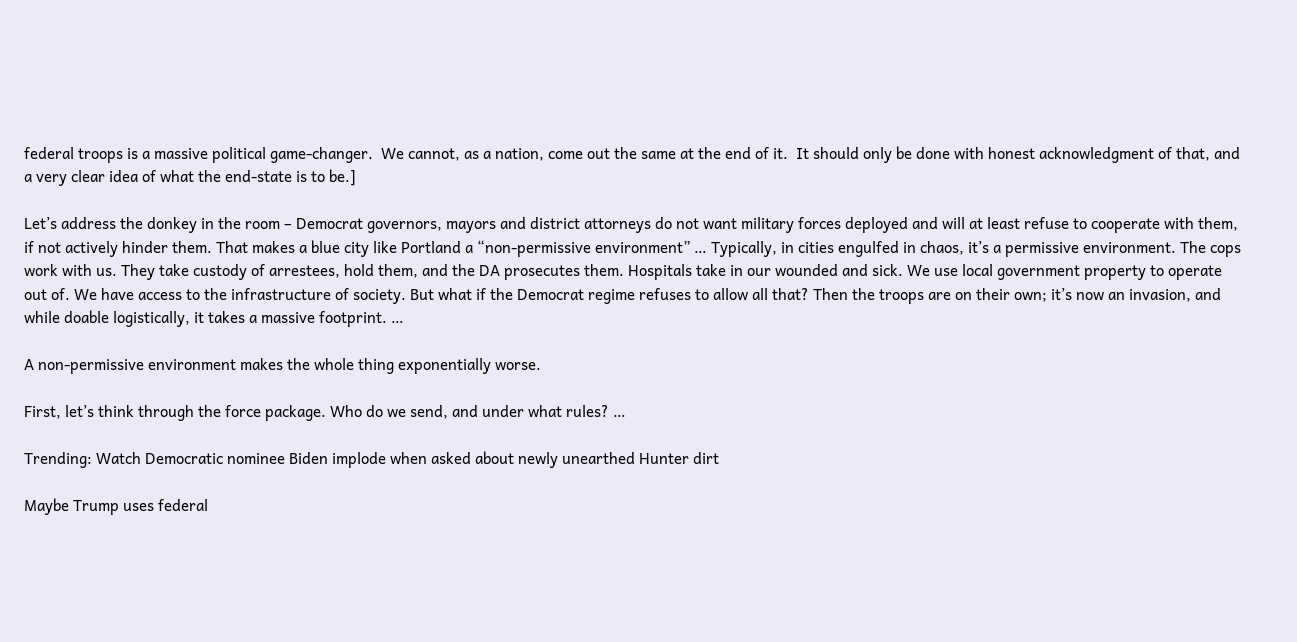federal troops is a massive political game-changer.  We cannot, as a nation, come out the same at the end of it.  It should only be done with honest acknowledgment of that, and a very clear idea of what the end-state is to be.]

Let’s address the donkey in the room – Democrat governors, mayors and district attorneys do not want military forces deployed and will at least refuse to cooperate with them, if not actively hinder them. That makes a blue city like Portland a “non-permissive environment” … Typically, in cities engulfed in chaos, it’s a permissive environment. The cops work with us. They take custody of arrestees, hold them, and the DA prosecutes them. Hospitals take in our wounded and sick. We use local government property to operate out of. We have access to the infrastructure of society. But what if the Democrat regime refuses to allow all that? Then the troops are on their own; it’s now an invasion, and while doable logistically, it takes a massive footprint. …

A non-permissive environment makes the whole thing exponentially worse.

First, let’s think through the force package. Who do we send, and under what rules? …

Trending: Watch Democratic nominee Biden implode when asked about newly unearthed Hunter dirt

Maybe Trump uses federal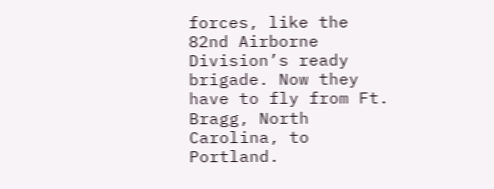forces, like the 82nd Airborne Division’s ready brigade. Now they have to fly from Ft. Bragg, North Carolina, to Portland.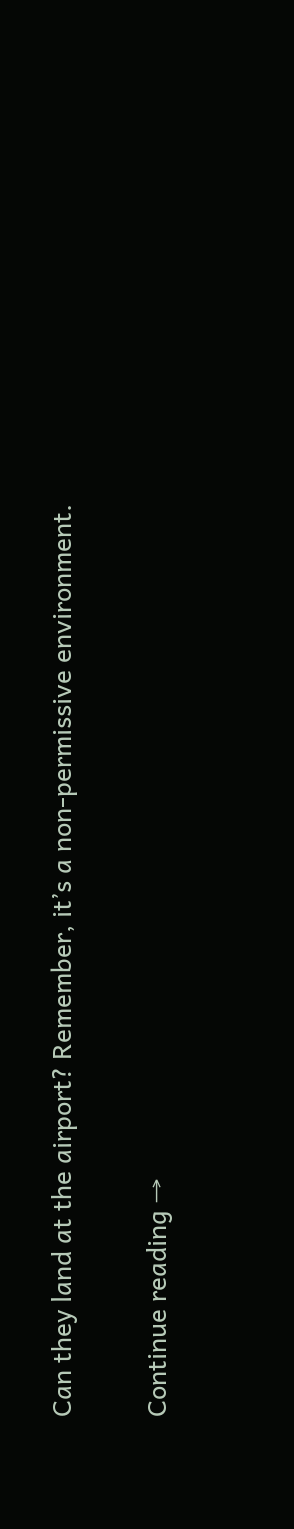Can they land at the airport? Remember, it’s a non-permissive environment.

Continue reading →